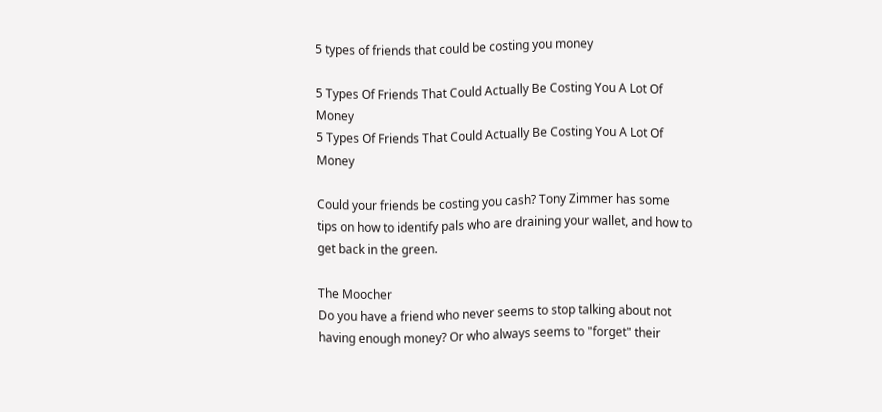5 types of friends that could be costing you money

5 Types Of Friends That Could Actually Be Costing You A Lot Of Money
5 Types Of Friends That Could Actually Be Costing You A Lot Of Money

Could your friends be costing you cash? Tony Zimmer has some tips on how to identify pals who are draining your wallet, and how to get back in the green.

The Moocher
Do you have a friend who never seems to stop talking about not having enough money? Or who always seems to "forget" their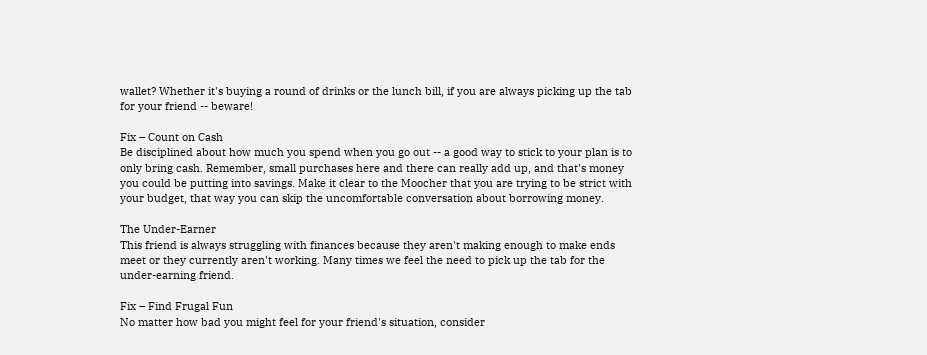wallet? Whether it's buying a round of drinks or the lunch bill, if you are always picking up the tab for your friend -- beware!

Fix – Count on Cash
Be disciplined about how much you spend when you go out -- a good way to stick to your plan is to only bring cash. Remember, small purchases here and there can really add up, and that's money you could be putting into savings. Make it clear to the Moocher that you are trying to be strict with your budget, that way you can skip the uncomfortable conversation about borrowing money.

The Under-Earner
This friend is always struggling with finances because they aren't making enough to make ends meet or they currently aren't working. Many times we feel the need to pick up the tab for the under-earning friend.

Fix – Find Frugal Fun
No matter how bad you might feel for your friend's situation, consider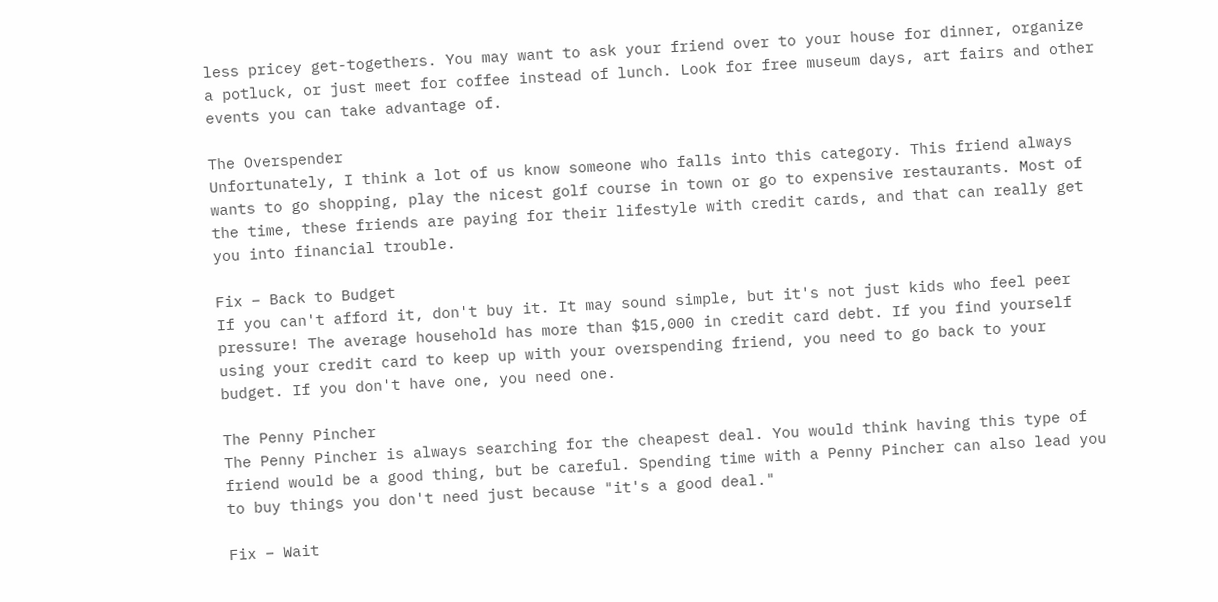less pricey get-togethers. You may want to ask your friend over to your house for dinner, organize a potluck, or just meet for coffee instead of lunch. Look for free museum days, art fairs and other events you can take advantage of.

The Overspender
Unfortunately, I think a lot of us know someone who falls into this category. This friend always wants to go shopping, play the nicest golf course in town or go to expensive restaurants. Most of the time, these friends are paying for their lifestyle with credit cards, and that can really get you into financial trouble.

Fix – Back to Budget
If you can't afford it, don't buy it. It may sound simple, but it's not just kids who feel peer pressure! The average household has more than $15,000 in credit card debt. If you find yourself using your credit card to keep up with your overspending friend, you need to go back to your budget. If you don't have one, you need one.

The Penny Pincher
The Penny Pincher is always searching for the cheapest deal. You would think having this type of friend would be a good thing, but be careful. Spending time with a Penny Pincher can also lead you to buy things you don't need just because "it's a good deal."

Fix – Wait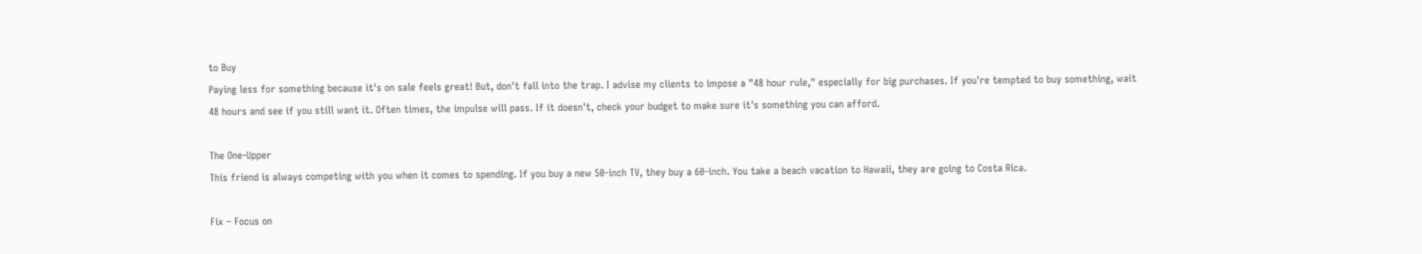to Buy
Paying less for something because it's on sale feels great! But, don't fall into the trap. I advise my clients to impose a "48 hour rule," especially for big purchases. If you're tempted to buy something, wait 48 hours and see if you still want it. Often times, the impulse will pass. If it doesn't, check your budget to make sure it's something you can afford.

The One-Upper
This friend is always competing with you when it comes to spending. If you buy a new 50-inch TV, they buy a 60-inch. You take a beach vacation to Hawaii, they are going to Costa Rica.

Fix – Focus on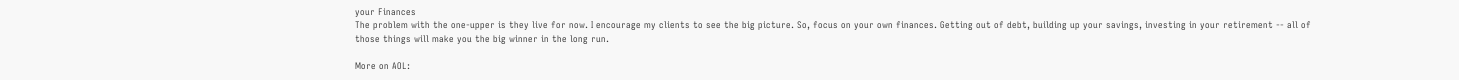your Finances
The problem with the one-upper is they live for now. I encourage my clients to see the big picture. So, focus on your own finances. Getting out of debt, building up your savings, investing in your retirement -- all of those things will make you the big winner in the long run.

More on AOL: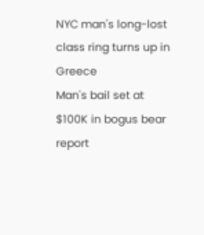NYC man's long-lost class ring turns up in Greece
Man's bail set at $100K in bogus bear report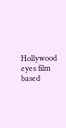Hollywood eyes film based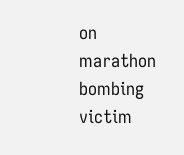on marathon bombing victim